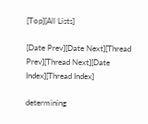[Top][All Lists]

[Date Prev][Date Next][Thread Prev][Thread Next][Date Index][Thread Index]

determining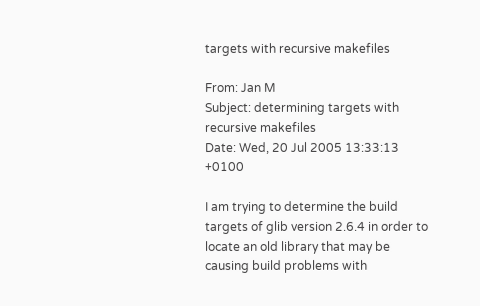targets with recursive makefiles

From: Jan M
Subject: determining targets with recursive makefiles
Date: Wed, 20 Jul 2005 13:33:13 +0100

I am trying to determine the build targets of glib version 2.6.4 in order to locate an old library that may be causing build problems with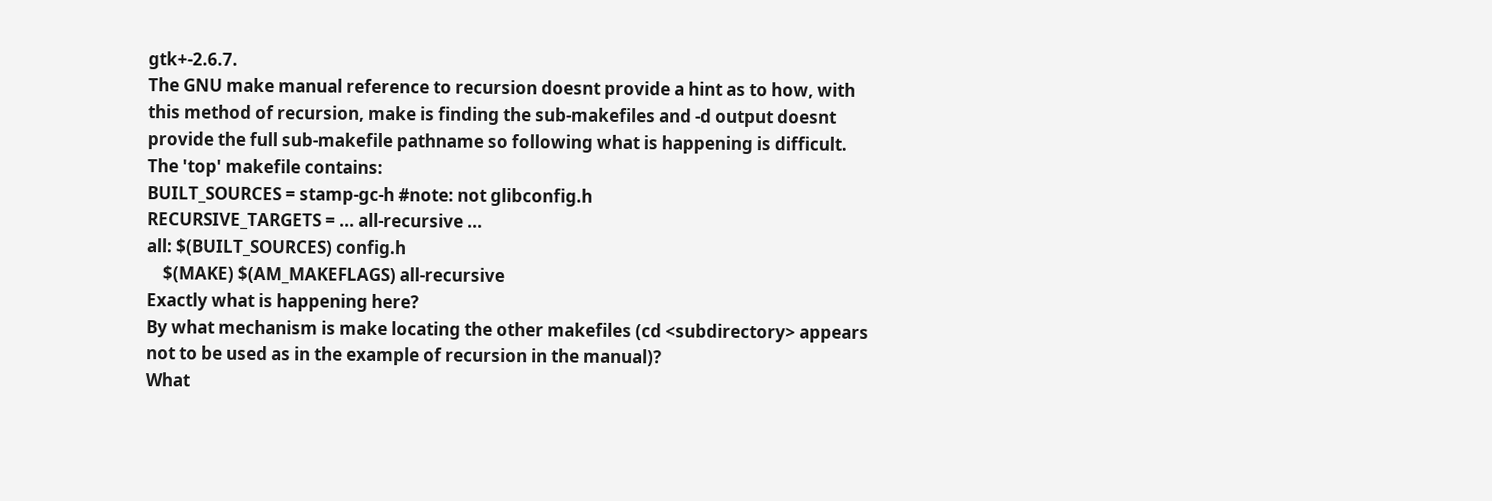gtk+-2.6.7.
The GNU make manual reference to recursion doesnt provide a hint as to how, with this method of recursion, make is finding the sub-makefiles and -d output doesnt provide the full sub-makefile pathname so following what is happening is difficult.
The 'top' makefile contains:
BUILT_SOURCES = stamp-gc-h #note: not glibconfig.h
RECURSIVE_TARGETS = ... all-recursive ...
all: $(BUILT_SOURCES) config.h
    $(MAKE) $(AM_MAKEFLAGS) all-recursive
Exactly what is happening here?
By what mechanism is make locating the other makefiles (cd <subdirectory> appears not to be used as in the example of recursion in the manual)?
What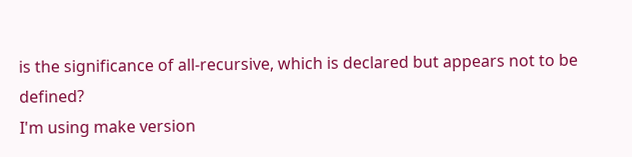is the significance of all-recursive, which is declared but appears not to be defined?
I'm using make version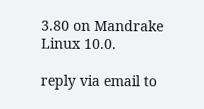3.80 on Mandrake Linux 10.0.

reply via email to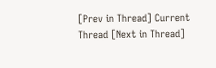[Prev in Thread] Current Thread [Next in Thread]